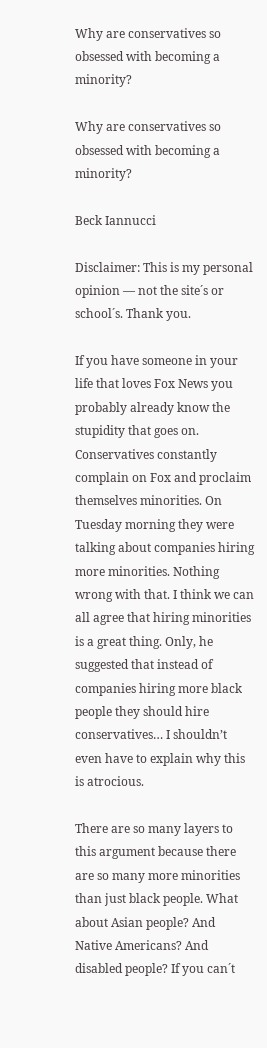Why are conservatives so obsessed with becoming a minority?

Why are conservatives so obsessed with becoming a minority?

Beck Iannucci

Disclaimer: This is my personal opinion — not the site´s or school´s. Thank you.

If you have someone in your life that loves Fox News you probably already know the stupidity that goes on. Conservatives constantly complain on Fox and proclaim themselves minorities. On Tuesday morning they were talking about companies hiring more minorities. Nothing wrong with that. I think we can all agree that hiring minorities is a great thing. Only, he suggested that instead of companies hiring more black people they should hire conservatives… I shouldn’t even have to explain why this is atrocious.

There are so many layers to this argument because there are so many more minorities than just black people. What about Asian people? And Native Americans? And disabled people? If you can´t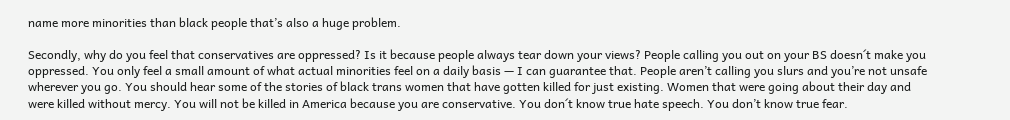name more minorities than black people that’s also a huge problem.

Secondly, why do you feel that conservatives are oppressed? Is it because people always tear down your views? People calling you out on your BS doesn´t make you oppressed. You only feel a small amount of what actual minorities feel on a daily basis — I can guarantee that. People aren’t calling you slurs and you’re not unsafe wherever you go. You should hear some of the stories of black trans women that have gotten killed for just existing. Women that were going about their day and were killed without mercy. You will not be killed in America because you are conservative. You don´t know true hate speech. You don’t know true fear.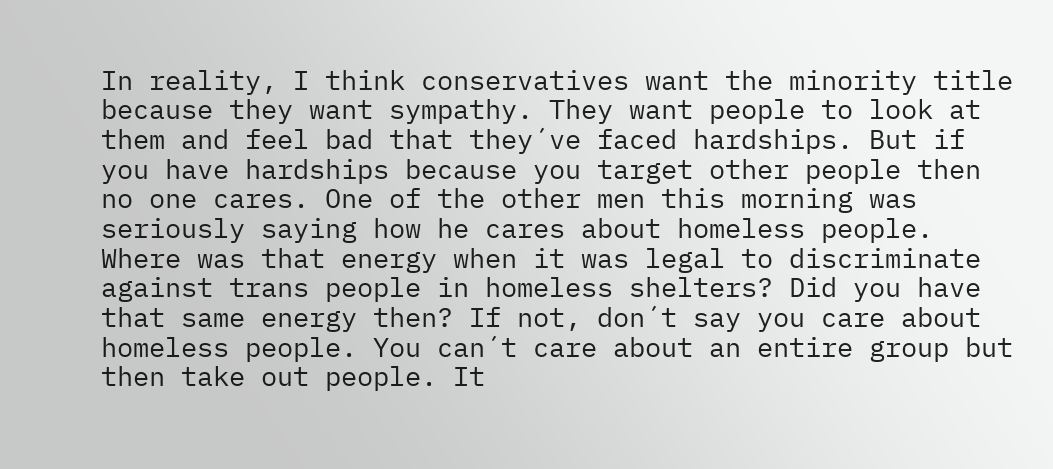In reality, I think conservatives want the minority title because they want sympathy. They want people to look at them and feel bad that they´ve faced hardships. But if you have hardships because you target other people then no one cares. One of the other men this morning was seriously saying how he cares about homeless people. Where was that energy when it was legal to discriminate against trans people in homeless shelters? Did you have that same energy then? If not, don´t say you care about homeless people. You can´t care about an entire group but then take out people. It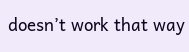doesn’t work that way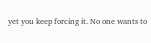yet you keep forcing it. No one wants to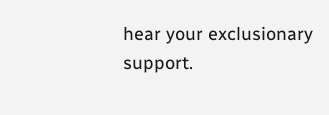hear your exclusionary support.